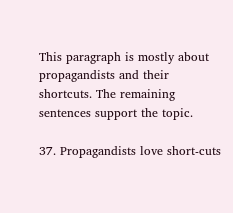This paragraph is mostly about propagandists and their shortcuts. The remaining sentences support the topic.

37. Propagandists love short-cuts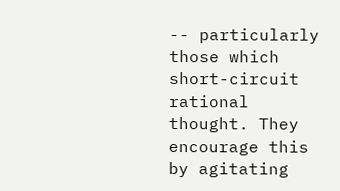-- particularly those which short-circuit rational thought. They encourage this by agitating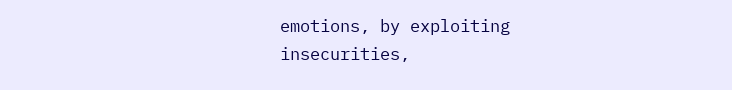emotions, by exploiting insecurities,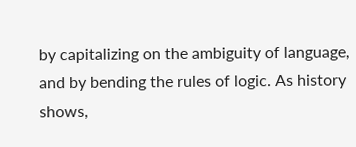by capitalizing on the ambiguity of language, and by bending the rules of logic. As history shows,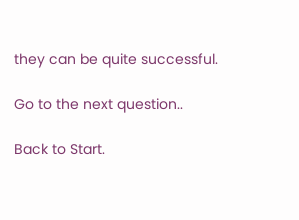they can be quite successful.

Go to the next question..

Back to Start.